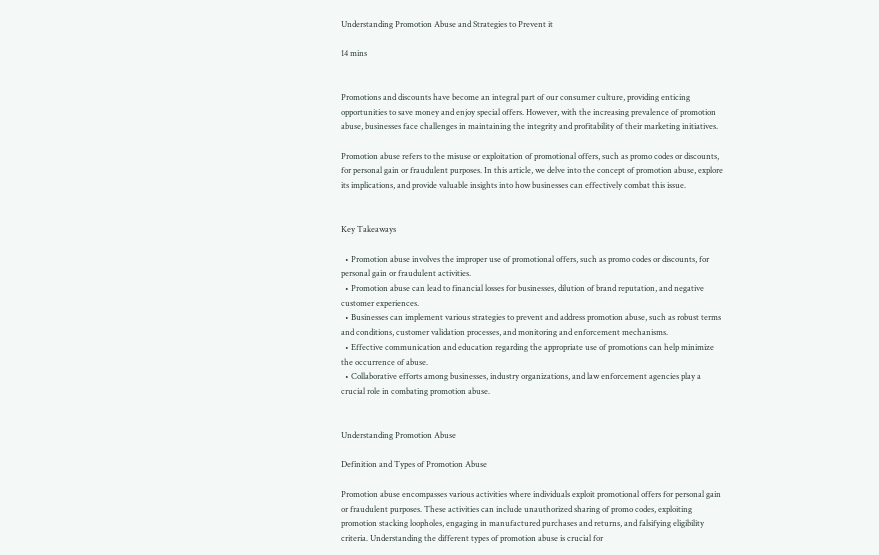Understanding Promotion Abuse and Strategies to Prevent it

14 mins


Promotions and discounts have become an integral part of our consumer culture, providing enticing opportunities to save money and enjoy special offers. However, with the increasing prevalence of promotion abuse, businesses face challenges in maintaining the integrity and profitability of their marketing initiatives.

Promotion abuse refers to the misuse or exploitation of promotional offers, such as promo codes or discounts, for personal gain or fraudulent purposes. In this article, we delve into the concept of promotion abuse, explore its implications, and provide valuable insights into how businesses can effectively combat this issue.


Key Takeaways

  • Promotion abuse involves the improper use of promotional offers, such as promo codes or discounts, for personal gain or fraudulent activities.
  • Promotion abuse can lead to financial losses for businesses, dilution of brand reputation, and negative customer experiences.
  • Businesses can implement various strategies to prevent and address promotion abuse, such as robust terms and conditions, customer validation processes, and monitoring and enforcement mechanisms.
  • Effective communication and education regarding the appropriate use of promotions can help minimize the occurrence of abuse.
  • Collaborative efforts among businesses, industry organizations, and law enforcement agencies play a crucial role in combating promotion abuse.


Understanding Promotion Abuse

Definition and Types of Promotion Abuse

Promotion abuse encompasses various activities where individuals exploit promotional offers for personal gain or fraudulent purposes. These activities can include unauthorized sharing of promo codes, exploiting promotion stacking loopholes, engaging in manufactured purchases and returns, and falsifying eligibility criteria. Understanding the different types of promotion abuse is crucial for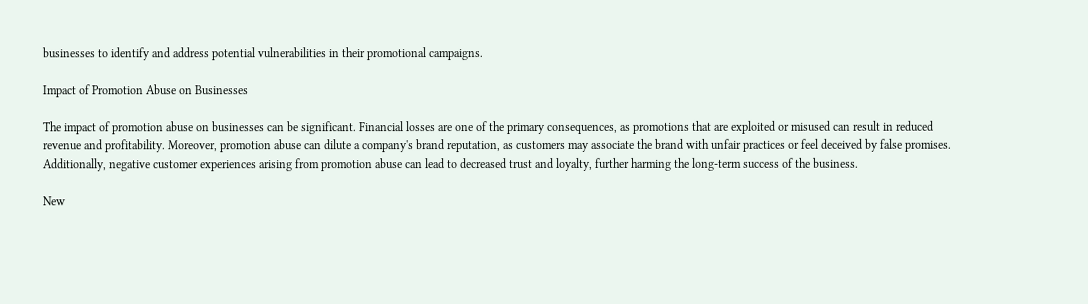businesses to identify and address potential vulnerabilities in their promotional campaigns.

Impact of Promotion Abuse on Businesses

The impact of promotion abuse on businesses can be significant. Financial losses are one of the primary consequences, as promotions that are exploited or misused can result in reduced revenue and profitability. Moreover, promotion abuse can dilute a company's brand reputation, as customers may associate the brand with unfair practices or feel deceived by false promises. Additionally, negative customer experiences arising from promotion abuse can lead to decreased trust and loyalty, further harming the long-term success of the business.

New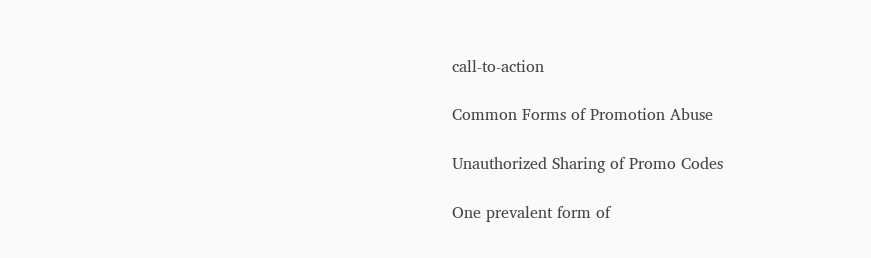call-to-action

Common Forms of Promotion Abuse

Unauthorized Sharing of Promo Codes

One prevalent form of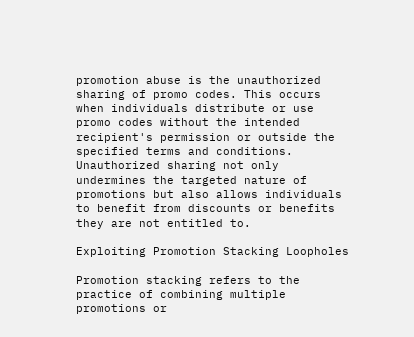promotion abuse is the unauthorized sharing of promo codes. This occurs when individuals distribute or use promo codes without the intended recipient's permission or outside the specified terms and conditions. Unauthorized sharing not only undermines the targeted nature of promotions but also allows individuals to benefit from discounts or benefits they are not entitled to.

Exploiting Promotion Stacking Loopholes

Promotion stacking refers to the practice of combining multiple promotions or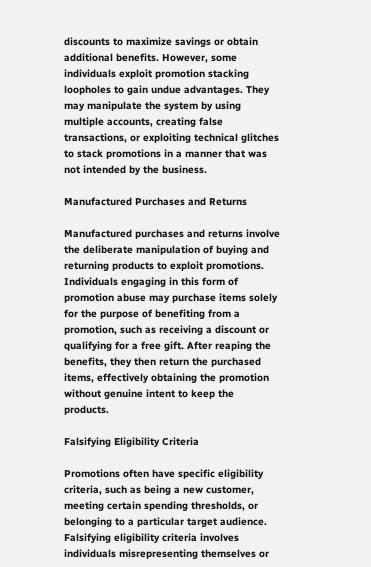discounts to maximize savings or obtain additional benefits. However, some individuals exploit promotion stacking loopholes to gain undue advantages. They may manipulate the system by using multiple accounts, creating false transactions, or exploiting technical glitches to stack promotions in a manner that was not intended by the business.

Manufactured Purchases and Returns

Manufactured purchases and returns involve the deliberate manipulation of buying and returning products to exploit promotions. Individuals engaging in this form of promotion abuse may purchase items solely for the purpose of benefiting from a promotion, such as receiving a discount or qualifying for a free gift. After reaping the benefits, they then return the purchased items, effectively obtaining the promotion without genuine intent to keep the products.

Falsifying Eligibility Criteria

Promotions often have specific eligibility criteria, such as being a new customer, meeting certain spending thresholds, or belonging to a particular target audience. Falsifying eligibility criteria involves individuals misrepresenting themselves or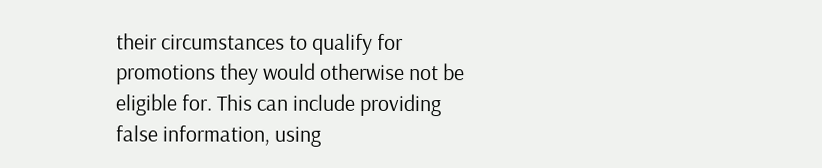their circumstances to qualify for promotions they would otherwise not be eligible for. This can include providing false information, using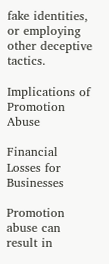fake identities, or employing other deceptive tactics.

Implications of Promotion Abuse

Financial Losses for Businesses

Promotion abuse can result in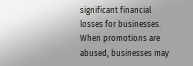significant financial losses for businesses. When promotions are abused, businesses may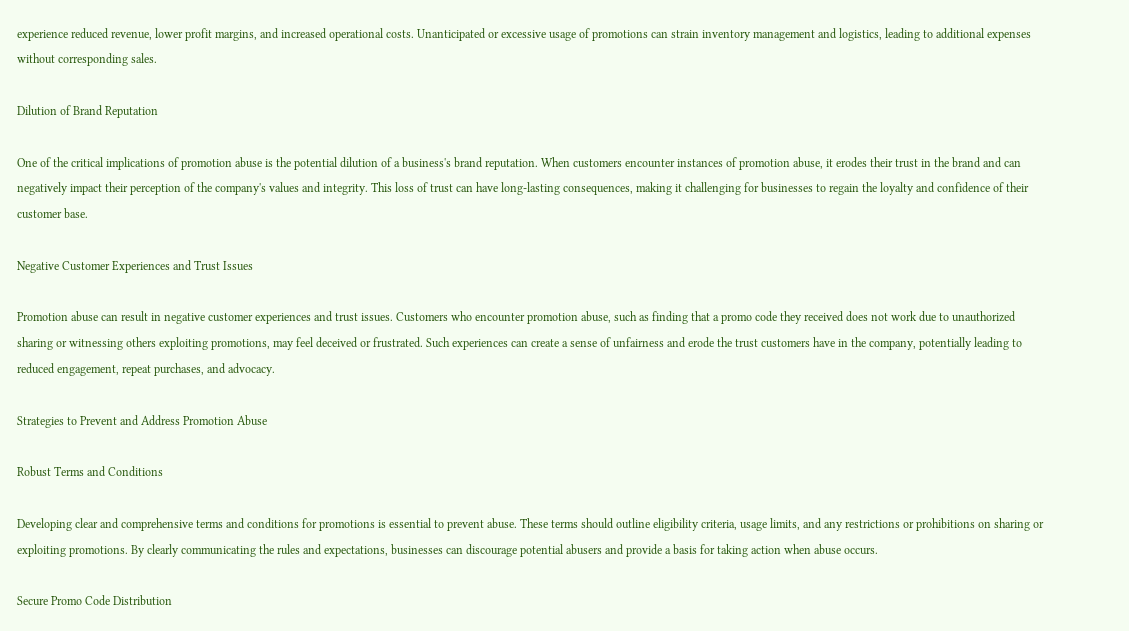experience reduced revenue, lower profit margins, and increased operational costs. Unanticipated or excessive usage of promotions can strain inventory management and logistics, leading to additional expenses without corresponding sales.

Dilution of Brand Reputation

One of the critical implications of promotion abuse is the potential dilution of a business's brand reputation. When customers encounter instances of promotion abuse, it erodes their trust in the brand and can negatively impact their perception of the company's values and integrity. This loss of trust can have long-lasting consequences, making it challenging for businesses to regain the loyalty and confidence of their customer base.

Negative Customer Experiences and Trust Issues

Promotion abuse can result in negative customer experiences and trust issues. Customers who encounter promotion abuse, such as finding that a promo code they received does not work due to unauthorized sharing or witnessing others exploiting promotions, may feel deceived or frustrated. Such experiences can create a sense of unfairness and erode the trust customers have in the company, potentially leading to reduced engagement, repeat purchases, and advocacy.

Strategies to Prevent and Address Promotion Abuse

Robust Terms and Conditions

Developing clear and comprehensive terms and conditions for promotions is essential to prevent abuse. These terms should outline eligibility criteria, usage limits, and any restrictions or prohibitions on sharing or exploiting promotions. By clearly communicating the rules and expectations, businesses can discourage potential abusers and provide a basis for taking action when abuse occurs.

Secure Promo Code Distribution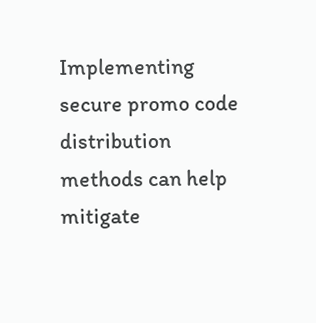Implementing secure promo code distribution methods can help mitigate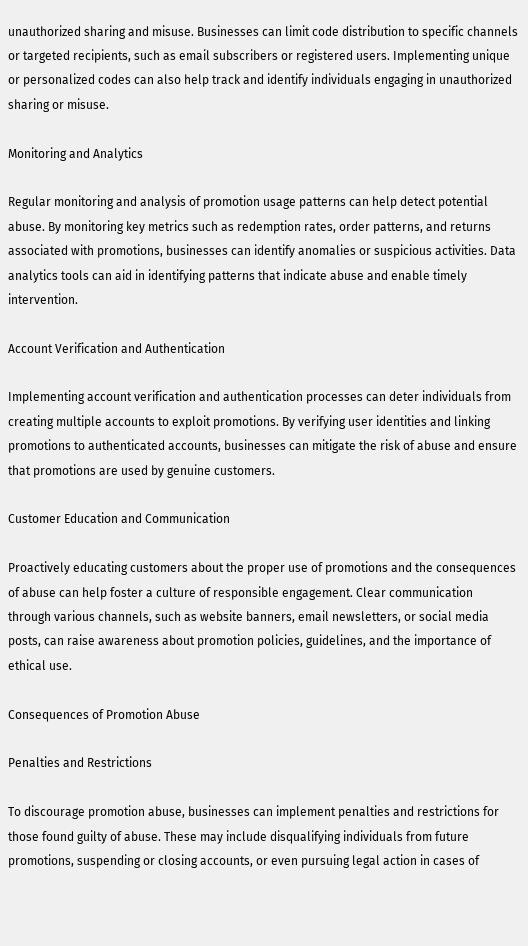unauthorized sharing and misuse. Businesses can limit code distribution to specific channels or targeted recipients, such as email subscribers or registered users. Implementing unique or personalized codes can also help track and identify individuals engaging in unauthorized sharing or misuse.

Monitoring and Analytics

Regular monitoring and analysis of promotion usage patterns can help detect potential abuse. By monitoring key metrics such as redemption rates, order patterns, and returns associated with promotions, businesses can identify anomalies or suspicious activities. Data analytics tools can aid in identifying patterns that indicate abuse and enable timely intervention.

Account Verification and Authentication

Implementing account verification and authentication processes can deter individuals from creating multiple accounts to exploit promotions. By verifying user identities and linking promotions to authenticated accounts, businesses can mitigate the risk of abuse and ensure that promotions are used by genuine customers.

Customer Education and Communication

Proactively educating customers about the proper use of promotions and the consequences of abuse can help foster a culture of responsible engagement. Clear communication through various channels, such as website banners, email newsletters, or social media posts, can raise awareness about promotion policies, guidelines, and the importance of ethical use.

Consequences of Promotion Abuse

Penalties and Restrictions

To discourage promotion abuse, businesses can implement penalties and restrictions for those found guilty of abuse. These may include disqualifying individuals from future promotions, suspending or closing accounts, or even pursuing legal action in cases of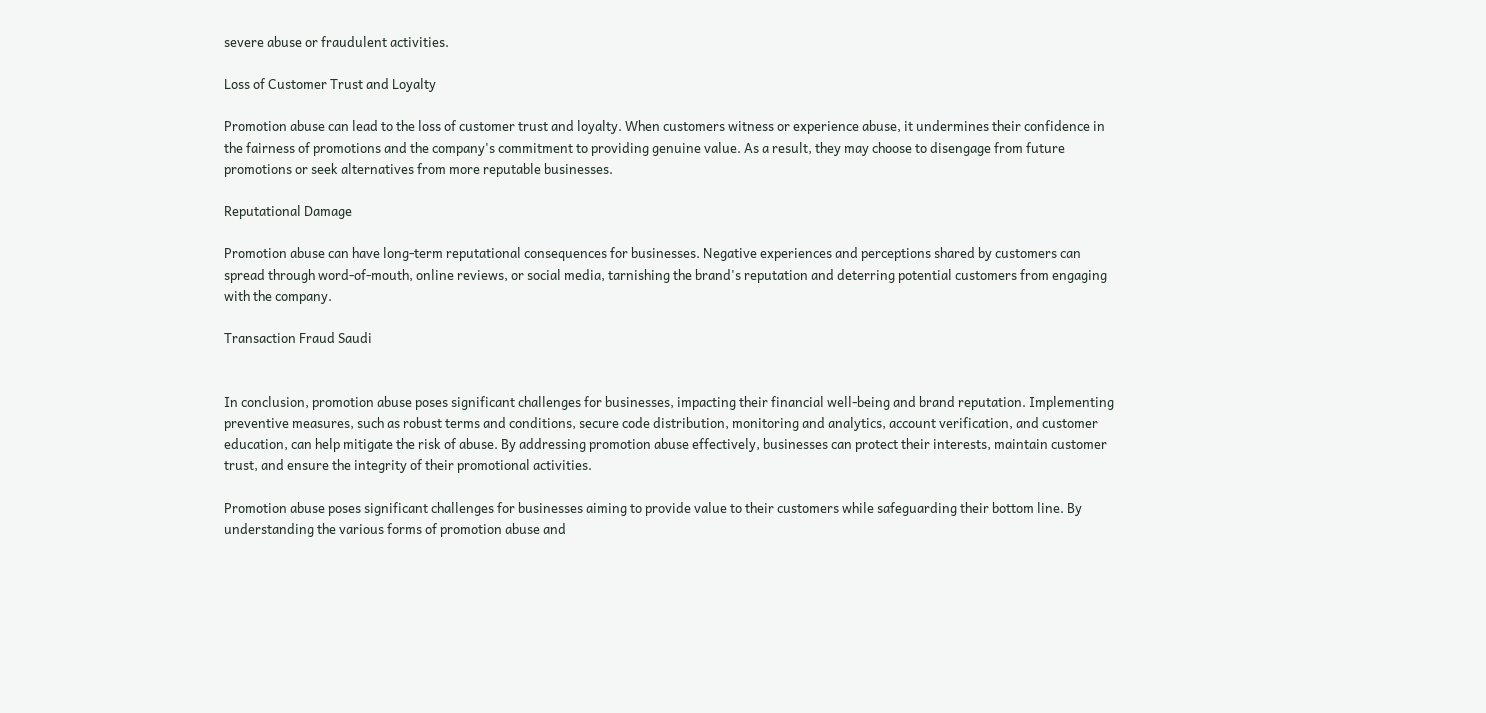severe abuse or fraudulent activities.

Loss of Customer Trust and Loyalty

Promotion abuse can lead to the loss of customer trust and loyalty. When customers witness or experience abuse, it undermines their confidence in the fairness of promotions and the company's commitment to providing genuine value. As a result, they may choose to disengage from future promotions or seek alternatives from more reputable businesses.

Reputational Damage

Promotion abuse can have long-term reputational consequences for businesses. Negative experiences and perceptions shared by customers can spread through word-of-mouth, online reviews, or social media, tarnishing the brand's reputation and deterring potential customers from engaging with the company.

Transaction Fraud Saudi


In conclusion, promotion abuse poses significant challenges for businesses, impacting their financial well-being and brand reputation. Implementing preventive measures, such as robust terms and conditions, secure code distribution, monitoring and analytics, account verification, and customer education, can help mitigate the risk of abuse. By addressing promotion abuse effectively, businesses can protect their interests, maintain customer trust, and ensure the integrity of their promotional activities.

Promotion abuse poses significant challenges for businesses aiming to provide value to their customers while safeguarding their bottom line. By understanding the various forms of promotion abuse and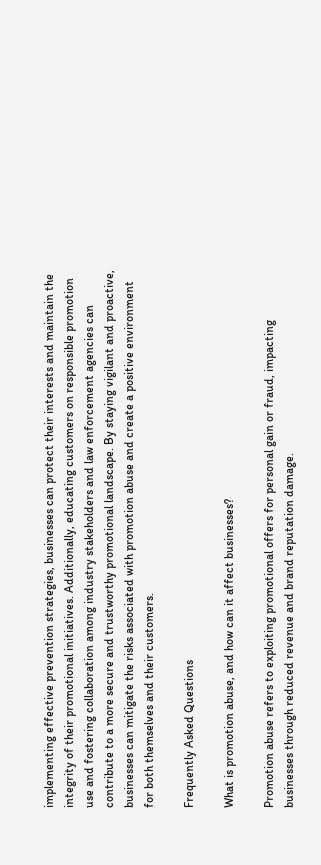implementing effective prevention strategies, businesses can protect their interests and maintain the integrity of their promotional initiatives. Additionally, educating customers on responsible promotion use and fostering collaboration among industry stakeholders and law enforcement agencies can contribute to a more secure and trustworthy promotional landscape. By staying vigilant and proactive, businesses can mitigate the risks associated with promotion abuse and create a positive environment for both themselves and their customers.

Frequently Asked Questions

What is promotion abuse, and how can it affect businesses?

Promotion abuse refers to exploiting promotional offers for personal gain or fraud, impacting businesses through reduced revenue and brand reputation damage.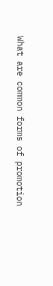What are common forms of promotion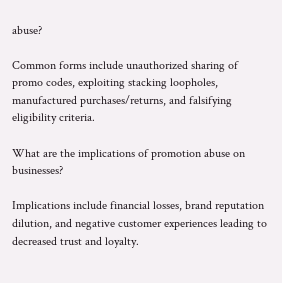abuse?

Common forms include unauthorized sharing of promo codes, exploiting stacking loopholes, manufactured purchases/returns, and falsifying eligibility criteria.

What are the implications of promotion abuse on businesses?

Implications include financial losses, brand reputation dilution, and negative customer experiences leading to decreased trust and loyalty.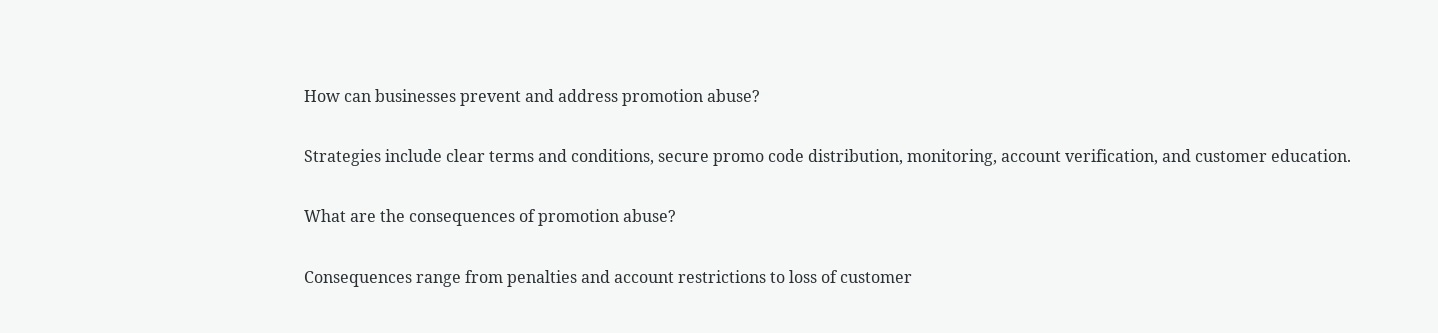How can businesses prevent and address promotion abuse?

Strategies include clear terms and conditions, secure promo code distribution, monitoring, account verification, and customer education.

What are the consequences of promotion abuse?

Consequences range from penalties and account restrictions to loss of customer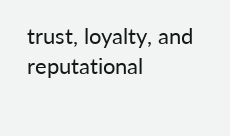trust, loyalty, and reputational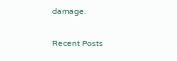damage.

Recent Posts